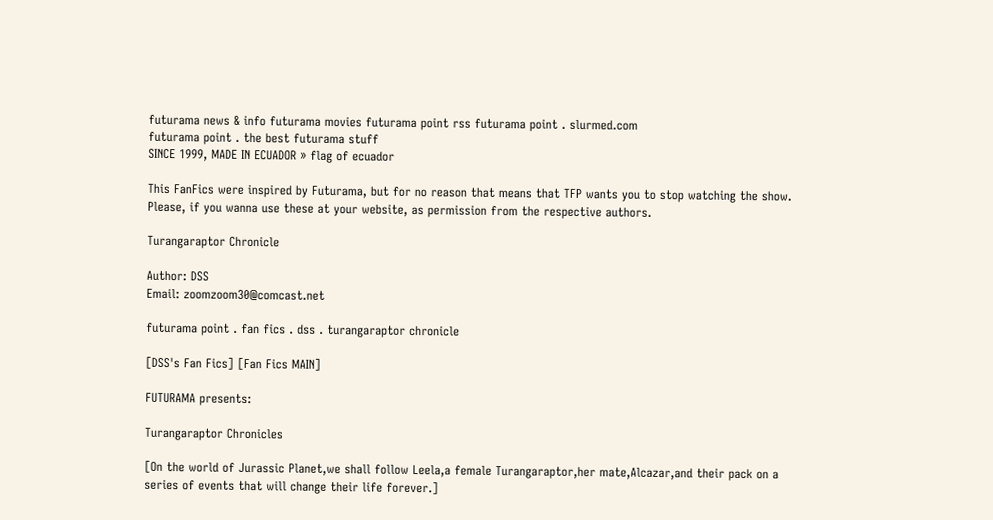futurama news & info futurama movies futurama point rss futurama point . slurmed.com
futurama point . the best futurama stuff
SINCE 1999, MADE IN ECUADOR » flag of ecuador

This FanFics were inspired by Futurama, but for no reason that means that TFP wants you to stop watching the show. Please, if you wanna use these at your website, as permission from the respective authors.

Turangaraptor Chronicle

Author: DSS
Email: zoomzoom30@comcast.net

futurama point . fan fics . dss . turangaraptor chronicle

[DSS's Fan Fics] [Fan Fics MAIN]

FUTURAMA presents:

Turangaraptor Chronicles

[On the world of Jurassic Planet,we shall follow Leela,a female Turangaraptor,her mate,Alcazar,and their pack on a series of events that will change their life forever.]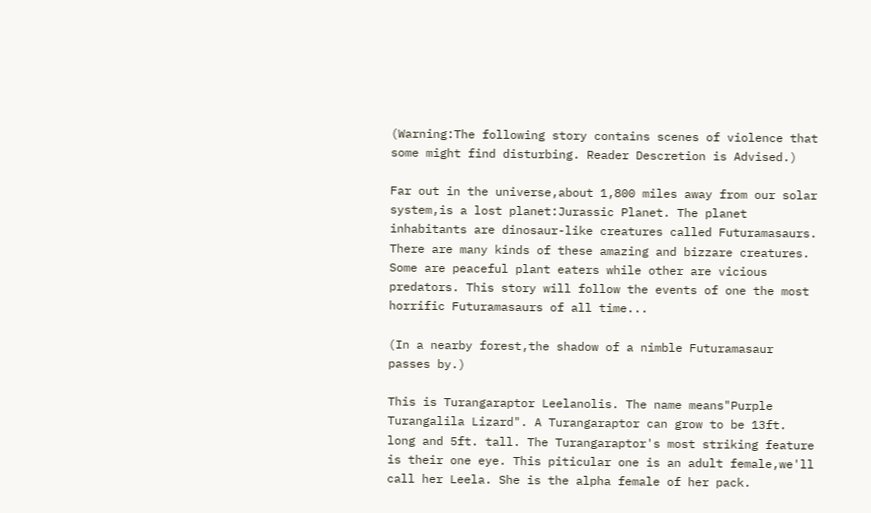(Warning:The following story contains scenes of violence that some might find disturbing. Reader Descretion is Advised.)

Far out in the universe,about 1,800 miles away from our solar system,is a lost planet:Jurassic Planet. The planet inhabitants are dinosaur-like creatures called Futuramasaurs. There are many kinds of these amazing and bizzare creatures. Some are peaceful plant eaters while other are vicious predators. This story will follow the events of one the most horrific Futuramasaurs of all time...

(In a nearby forest,the shadow of a nimble Futuramasaur passes by.)

This is Turangaraptor Leelanolis. The name means"Purple Turangalila Lizard". A Turangaraptor can grow to be 13ft. long and 5ft. tall. The Turangaraptor's most striking feature is their one eye. This piticular one is an adult female,we'll call her Leela. She is the alpha female of her pack.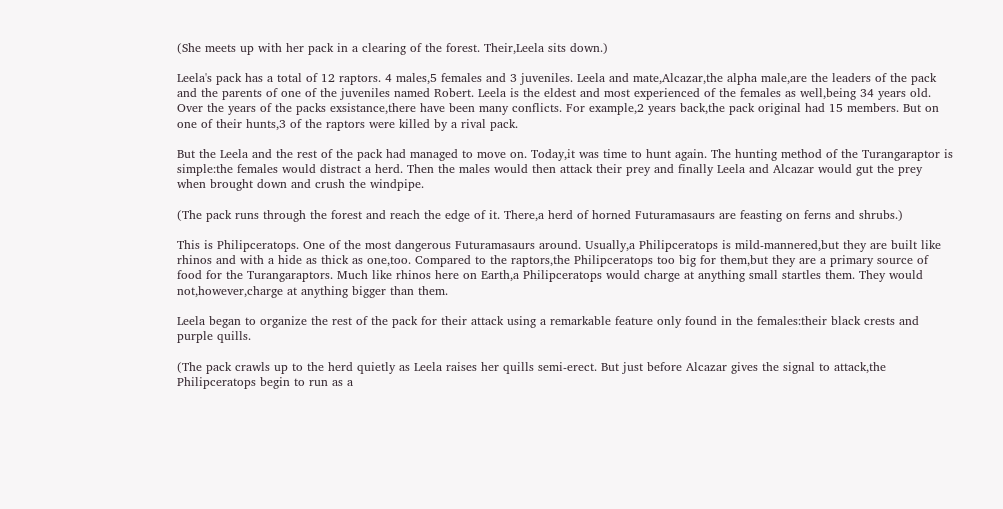(She meets up with her pack in a clearing of the forest. Their,Leela sits down.)

Leela's pack has a total of 12 raptors. 4 males,5 females and 3 juveniles. Leela and mate,Alcazar,the alpha male,are the leaders of the pack and the parents of one of the juveniles named Robert. Leela is the eldest and most experienced of the females as well,being 34 years old. Over the years of the packs exsistance,there have been many conflicts. For example,2 years back,the pack original had 15 members. But on one of their hunts,3 of the raptors were killed by a rival pack.

But the Leela and the rest of the pack had managed to move on. Today,it was time to hunt again. The hunting method of the Turangaraptor is simple:the females would distract a herd. Then the males would then attack their prey and finally Leela and Alcazar would gut the prey when brought down and crush the windpipe.

(The pack runs through the forest and reach the edge of it. There,a herd of horned Futuramasaurs are feasting on ferns and shrubs.)

This is Philipceratops. One of the most dangerous Futuramasaurs around. Usually,a Philipceratops is mild-mannered,but they are built like rhinos and with a hide as thick as one,too. Compared to the raptors,the Philipceratops too big for them,but they are a primary source of food for the Turangaraptors. Much like rhinos here on Earth,a Philipceratops would charge at anything small startles them. They would not,however,charge at anything bigger than them.

Leela began to organize the rest of the pack for their attack using a remarkable feature only found in the females:their black crests and purple quills.

(The pack crawls up to the herd quietly as Leela raises her quills semi-erect. But just before Alcazar gives the signal to attack,the Philipceratops begin to run as a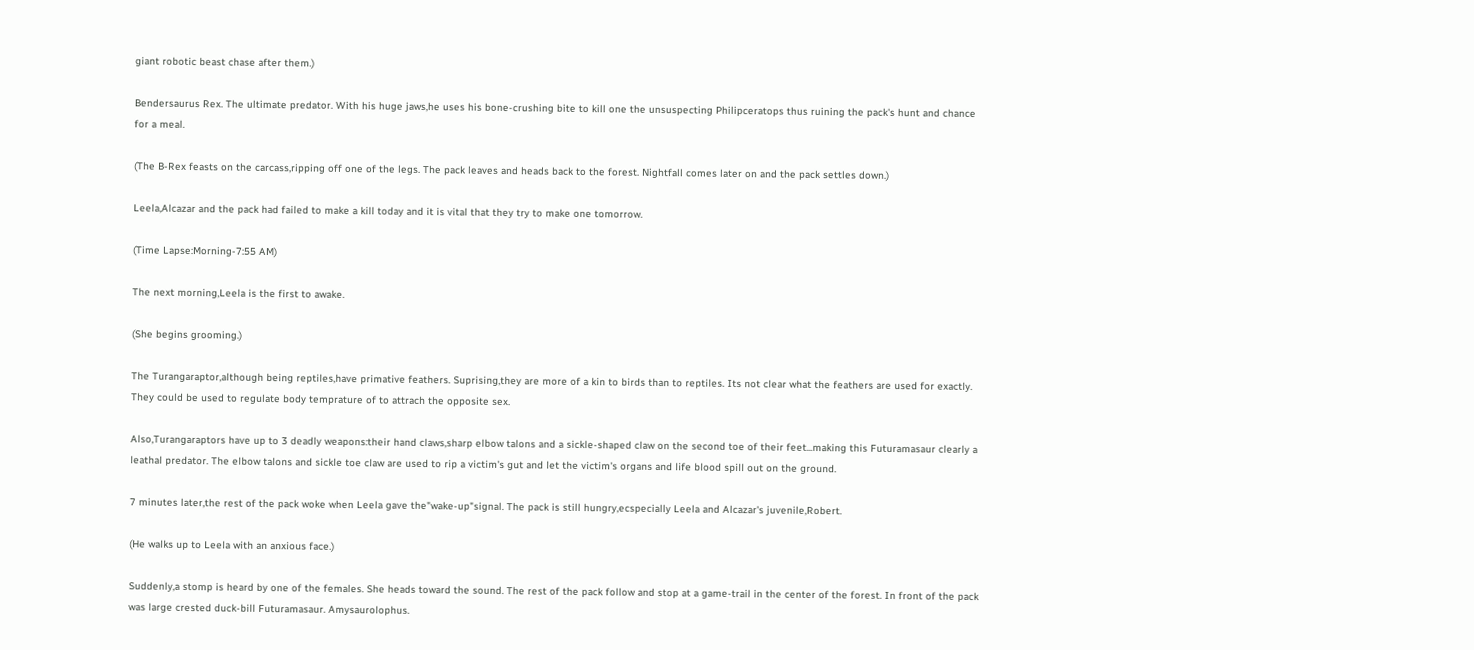giant robotic beast chase after them.)

Bendersaurus Rex. The ultimate predator. With his huge jaws,he uses his bone-crushing bite to kill one the unsuspecting Philipceratops thus ruining the pack's hunt and chance for a meal.

(The B-Rex feasts on the carcass,ripping off one of the legs. The pack leaves and heads back to the forest. Nightfall comes later on and the pack settles down.)

Leela,Alcazar and the pack had failed to make a kill today and it is vital that they try to make one tomorrow.

(Time Lapse:Morning-7:55 AM)

The next morning,Leela is the first to awake.

(She begins grooming.)

The Turangaraptor,although being reptiles,have primative feathers. Suprising,they are more of a kin to birds than to reptiles. Its not clear what the feathers are used for exactly. They could be used to regulate body temprature of to attrach the opposite sex.

Also,Turangaraptors have up to 3 deadly weapons:their hand claws,sharp elbow talons and a sickle-shaped claw on the second toe of their feet...making this Futuramasaur clearly a leathal predator. The elbow talons and sickle toe claw are used to rip a victim's gut and let the victim's organs and life blood spill out on the ground.

7 minutes later,the rest of the pack woke when Leela gave the"wake-up"signal. The pack is still hungry,ecspecially Leela and Alcazar's juvenile,Robert.

(He walks up to Leela with an anxious face.)

Suddenly,a stomp is heard by one of the females. She heads toward the sound. The rest of the pack follow and stop at a game-trail in the center of the forest. In front of the pack was large crested duck-bill Futuramasaur. Amysaurolophus.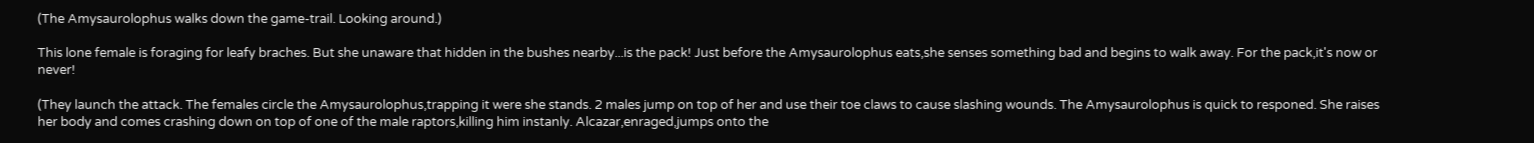(The Amysaurolophus walks down the game-trail. Looking around.)

This lone female is foraging for leafy braches. But she unaware that hidden in the bushes nearby...is the pack! Just before the Amysaurolophus eats,she senses something bad and begins to walk away. For the pack,it's now or never!

(They launch the attack. The females circle the Amysaurolophus,trapping it were she stands. 2 males jump on top of her and use their toe claws to cause slashing wounds. The Amysaurolophus is quick to responed. She raises her body and comes crashing down on top of one of the male raptors,killing him instanly. Alcazar,enraged,jumps onto the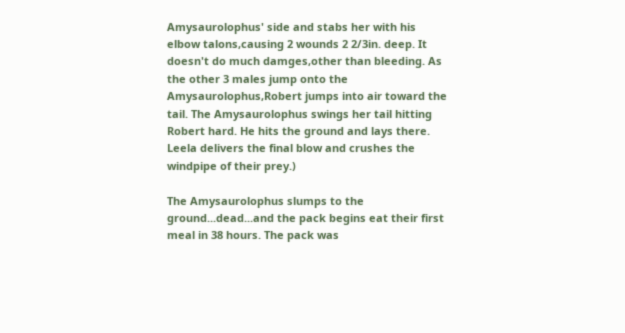Amysaurolophus' side and stabs her with his elbow talons,causing 2 wounds 2 2/3in. deep. It doesn't do much damges,other than bleeding. As the other 3 males jump onto the Amysaurolophus,Robert jumps into air toward the tail. The Amysaurolophus swings her tail hitting Robert hard. He hits the ground and lays there. Leela delivers the final blow and crushes the windpipe of their prey.)

The Amysaurolophus slumps to the ground...dead...and the pack begins eat their first meal in 38 hours. The pack was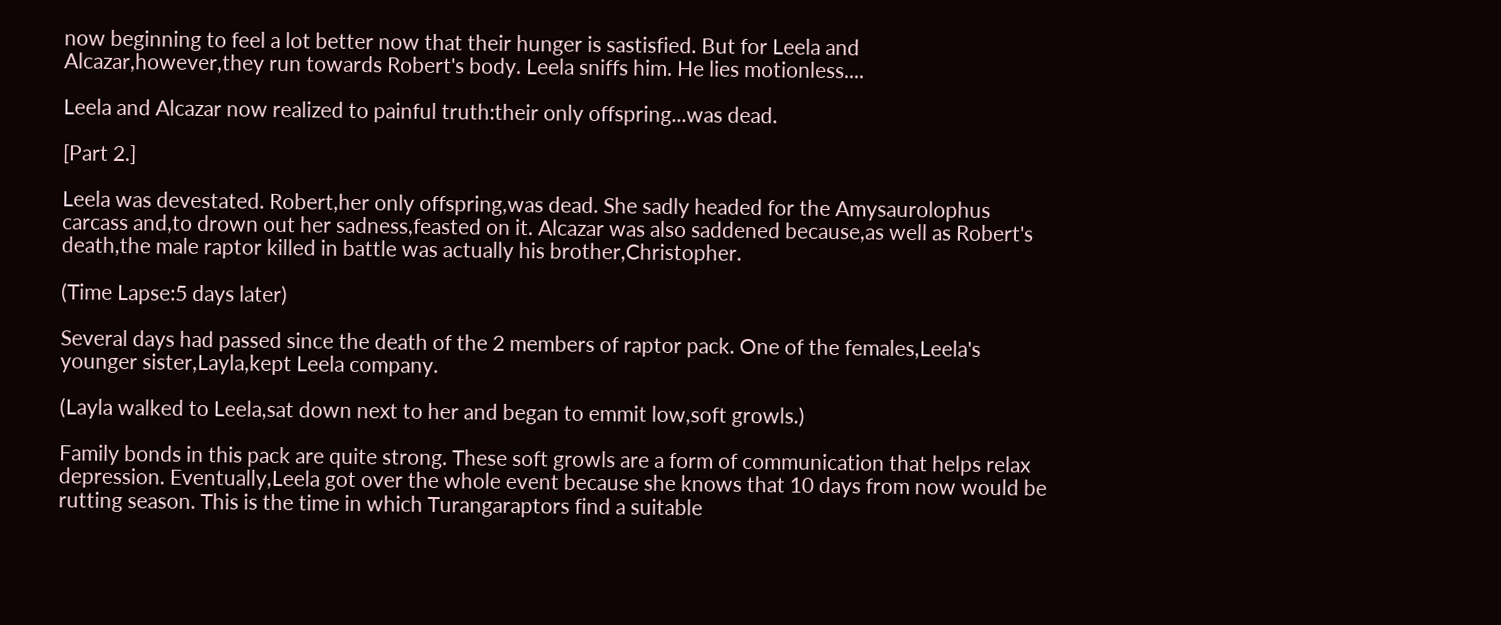now beginning to feel a lot better now that their hunger is sastisfied. But for Leela and Alcazar,however,they run towards Robert's body. Leela sniffs him. He lies motionless....

Leela and Alcazar now realized to painful truth:their only offspring...was dead.

[Part 2.]

Leela was devestated. Robert,her only offspring,was dead. She sadly headed for the Amysaurolophus carcass and,to drown out her sadness,feasted on it. Alcazar was also saddened because,as well as Robert's death,the male raptor killed in battle was actually his brother,Christopher.

(Time Lapse:5 days later)

Several days had passed since the death of the 2 members of raptor pack. One of the females,Leela's younger sister,Layla,kept Leela company.

(Layla walked to Leela,sat down next to her and began to emmit low,soft growls.)

Family bonds in this pack are quite strong. These soft growls are a form of communication that helps relax depression. Eventually,Leela got over the whole event because she knows that 10 days from now would be rutting season. This is the time in which Turangaraptors find a suitable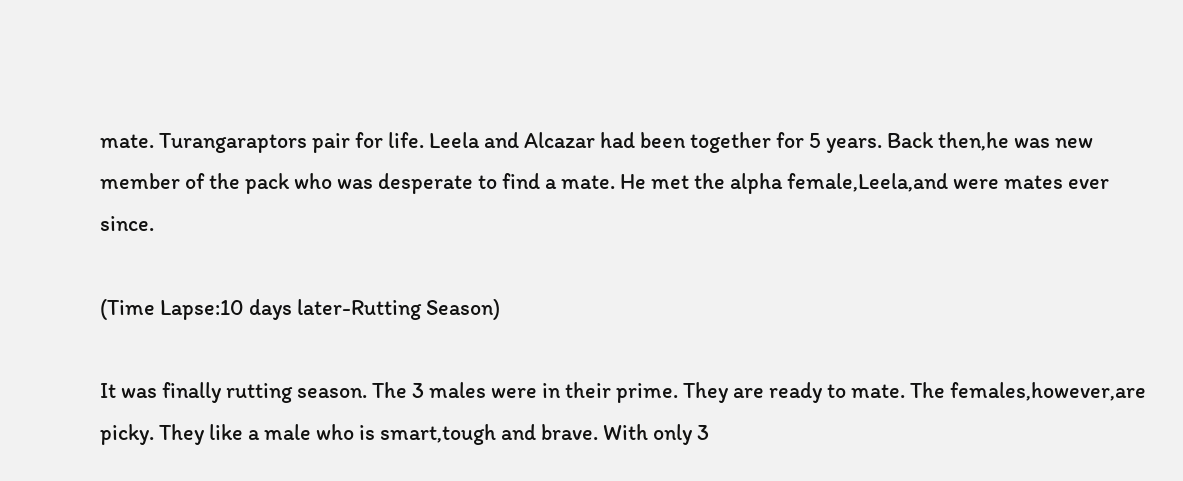mate. Turangaraptors pair for life. Leela and Alcazar had been together for 5 years. Back then,he was new member of the pack who was desperate to find a mate. He met the alpha female,Leela,and were mates ever since.

(Time Lapse:10 days later-Rutting Season)

It was finally rutting season. The 3 males were in their prime. They are ready to mate. The females,however,are picky. They like a male who is smart,tough and brave. With only 3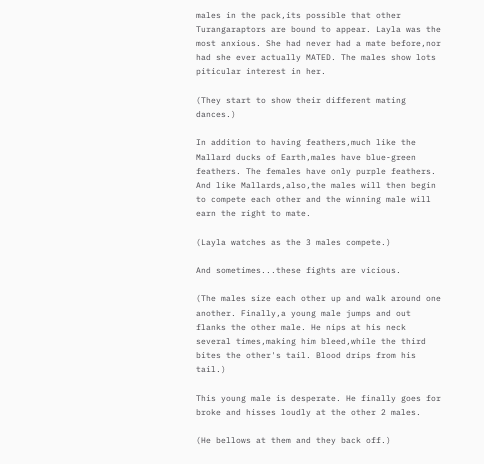males in the pack,its possible that other Turangaraptors are bound to appear. Layla was the most anxious. She had never had a mate before,nor had she ever actually MATED. The males show lots piticular interest in her.

(They start to show their different mating dances.)

In addition to having feathers,much like the Mallard ducks of Earth,males have blue-green feathers. The females have only purple feathers. And like Mallards,also,the males will then begin to compete each other and the winning male will earn the right to mate.

(Layla watches as the 3 males compete.)

And sometimes...these fights are vicious.

(The males size each other up and walk around one another. Finally,a young male jumps and out flanks the other male. He nips at his neck several times,making him bleed,while the third bites the other's tail. Blood drips from his tail.)

This young male is desperate. He finally goes for broke and hisses loudly at the other 2 males.

(He bellows at them and they back off.)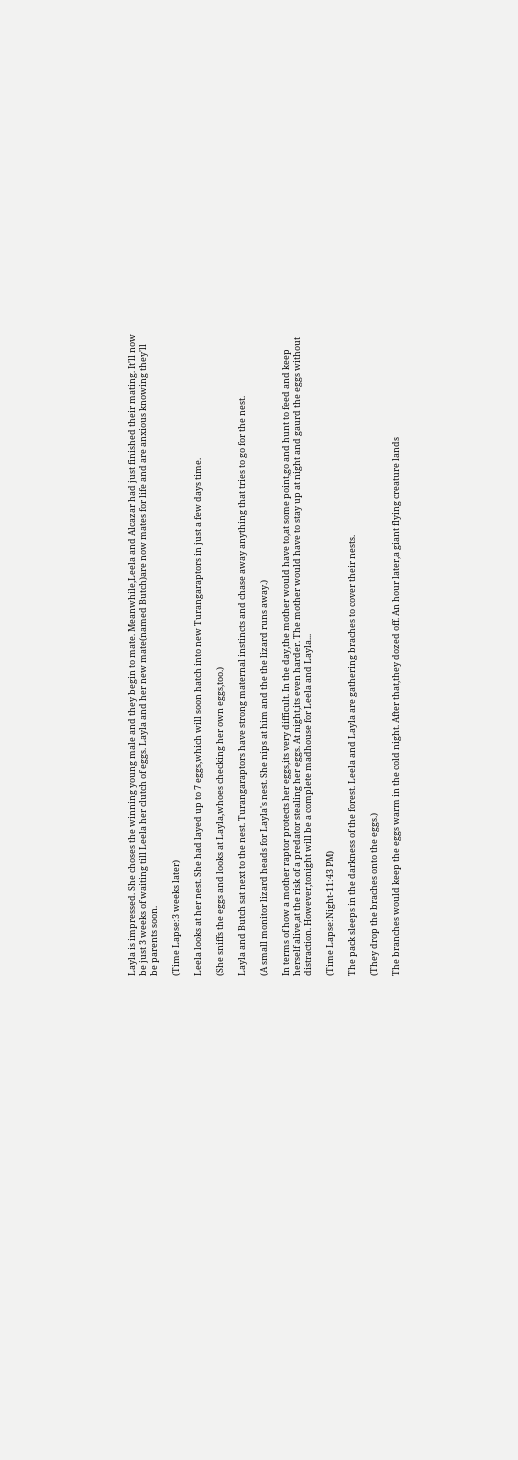Layla is impressed. She choses the winning young male and they begin to mate. Meanwhile,Leela and Alcazar had just finished their mating. It'll now be just 3 weeks of waiting till Leela her clutch of eggs. Layla and her new mate(named Butch)are now mates for life and are anxious knowing they'll be parents soon.

(Time Lapse:3 weeks later)

Leela looks at her nest. She had layed up to 7 eggs,which will soon hatch into new Turangaraptors in just a few days time.

(She sniffs the eggs and looks at Layla,whoes checking her own eggs,too.)

Layla and Butch sat next to the nest. Turangaraptors have strong maternal instincts and chase away anything that tries to go for the nest.

(A small monitor lizard heads for Layla's nest. She nips at him and the the lizard runs away.)

In terms of how a mother raptor protects her eggs,its very difficult. In the day,the mother would have to,at some point,go and hunt to feed and keep herself alive,at the risk of a predator stealing her eggs. At night,its even harder. The mother would have to stay up at night and gaurd the eggs without distraction. However,tonight will be a complete madhouse for Leela and Layla...

(Time Lapse:Night-11:43 PM)

The pack sleeps in the darkness of the forest. Leela and Layla are gathering braches to cover their nests.

(They drop the braches onto the eggs.)

The branches would keep the eggs warm in the cold night. After that,they dozed off. An hour later,a giant flying creature lands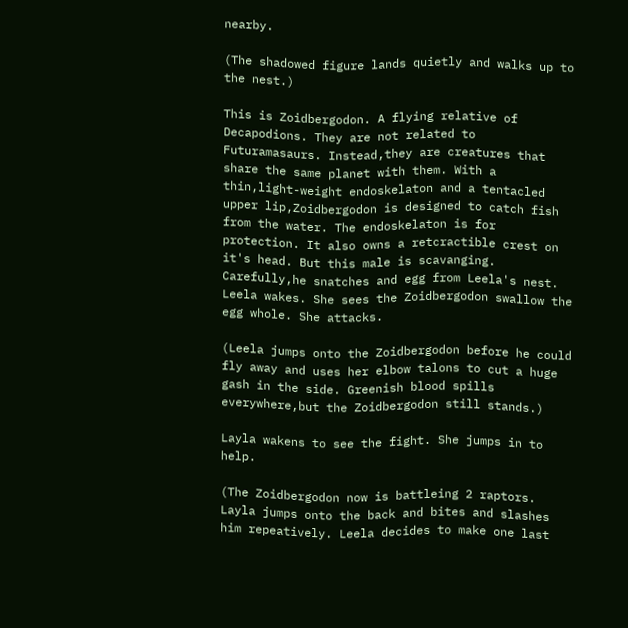nearby.

(The shadowed figure lands quietly and walks up to the nest.)

This is Zoidbergodon. A flying relative of Decapodions. They are not related to Futuramasaurs. Instead,they are creatures that share the same planet with them. With a thin,light-weight endoskelaton and a tentacled upper lip,Zoidbergodon is designed to catch fish from the water. The endoskelaton is for protection. It also owns a retcractible crest on it's head. But this male is scavanging. Carefully,he snatches and egg from Leela's nest. Leela wakes. She sees the Zoidbergodon swallow the egg whole. She attacks.

(Leela jumps onto the Zoidbergodon before he could fly away and uses her elbow talons to cut a huge gash in the side. Greenish blood spills everywhere,but the Zoidbergodon still stands.)

Layla wakens to see the fight. She jumps in to help.

(The Zoidbergodon now is battleing 2 raptors. Layla jumps onto the back and bites and slashes him repeatively. Leela decides to make one last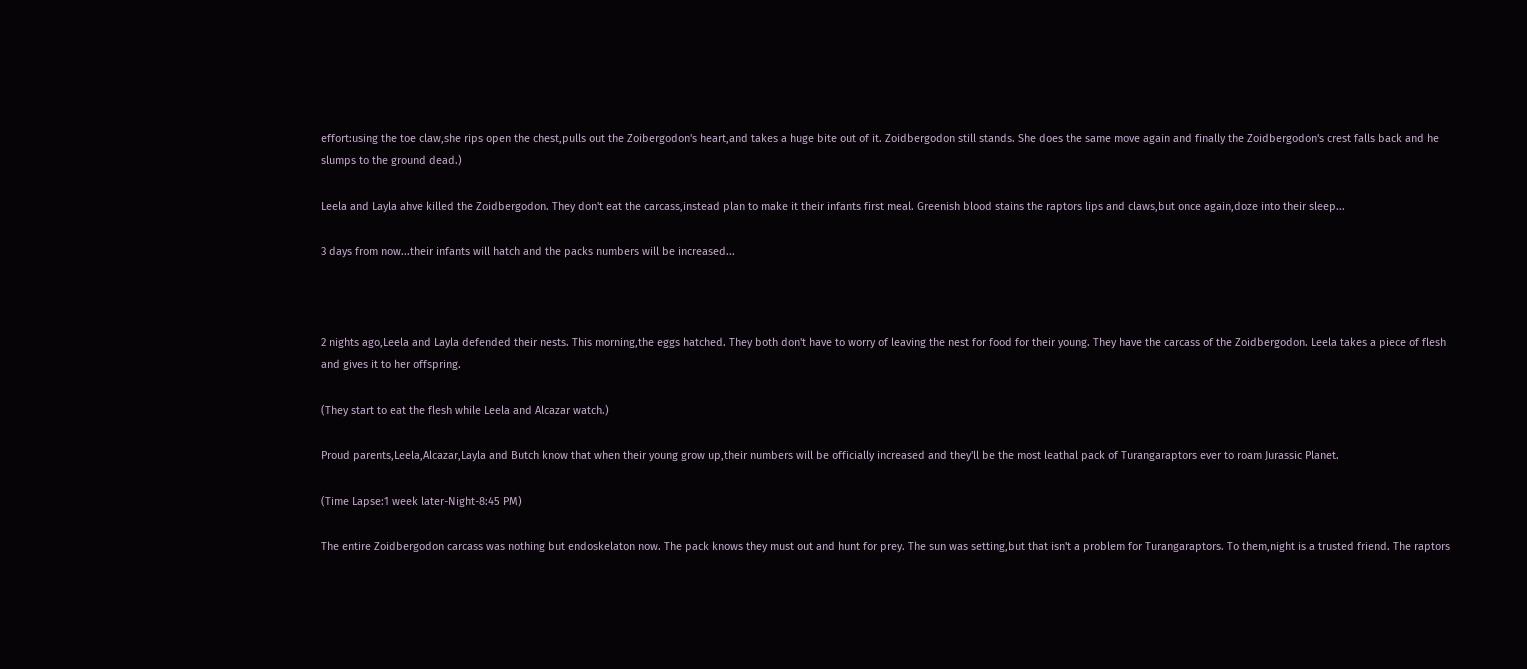effort:using the toe claw,she rips open the chest,pulls out the Zoibergodon's heart,and takes a huge bite out of it. Zoidbergodon still stands. She does the same move again and finally the Zoidbergodon's crest falls back and he slumps to the ground dead.)

Leela and Layla ahve killed the Zoidbergodon. They don't eat the carcass,instead plan to make it their infants first meal. Greenish blood stains the raptors lips and claws,but once again,doze into their sleep...

3 days from now...their infants will hatch and the packs numbers will be increased...



2 nights ago,Leela and Layla defended their nests. This morning,the eggs hatched. They both don't have to worry of leaving the nest for food for their young. They have the carcass of the Zoidbergodon. Leela takes a piece of flesh and gives it to her offspring.

(They start to eat the flesh while Leela and Alcazar watch.)

Proud parents,Leela,Alcazar,Layla and Butch know that when their young grow up,their numbers will be officially increased and they'll be the most leathal pack of Turangaraptors ever to roam Jurassic Planet.

(Time Lapse:1 week later-Night-8:45 PM)

The entire Zoidbergodon carcass was nothing but endoskelaton now. The pack knows they must out and hunt for prey. The sun was setting,but that isn't a problem for Turangaraptors. To them,night is a trusted friend. The raptors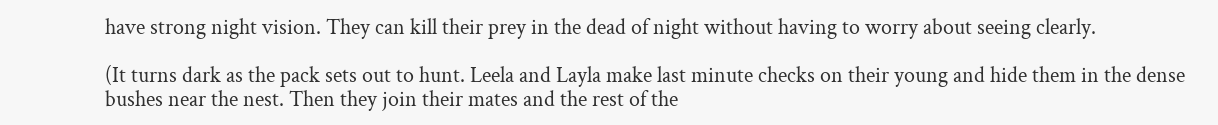have strong night vision. They can kill their prey in the dead of night without having to worry about seeing clearly.

(It turns dark as the pack sets out to hunt. Leela and Layla make last minute checks on their young and hide them in the dense bushes near the nest. Then they join their mates and the rest of the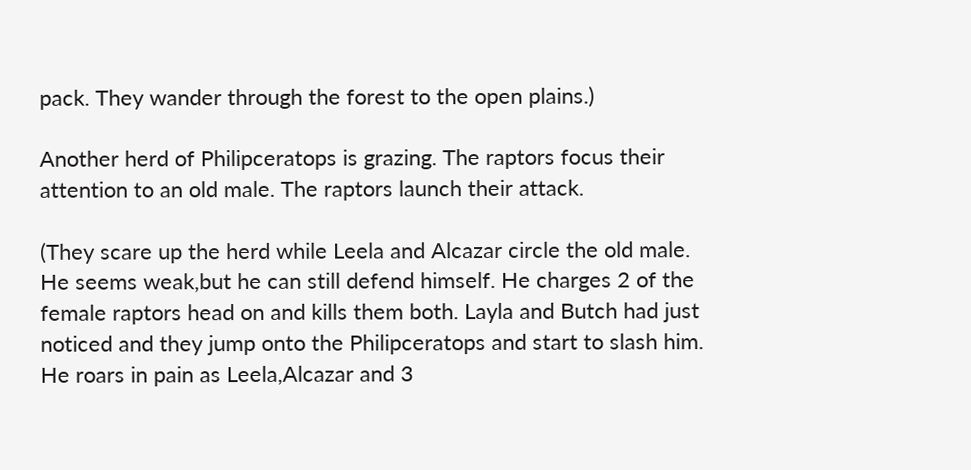pack. They wander through the forest to the open plains.)

Another herd of Philipceratops is grazing. The raptors focus their attention to an old male. The raptors launch their attack.

(They scare up the herd while Leela and Alcazar circle the old male. He seems weak,but he can still defend himself. He charges 2 of the female raptors head on and kills them both. Layla and Butch had just noticed and they jump onto the Philipceratops and start to slash him. He roars in pain as Leela,Alcazar and 3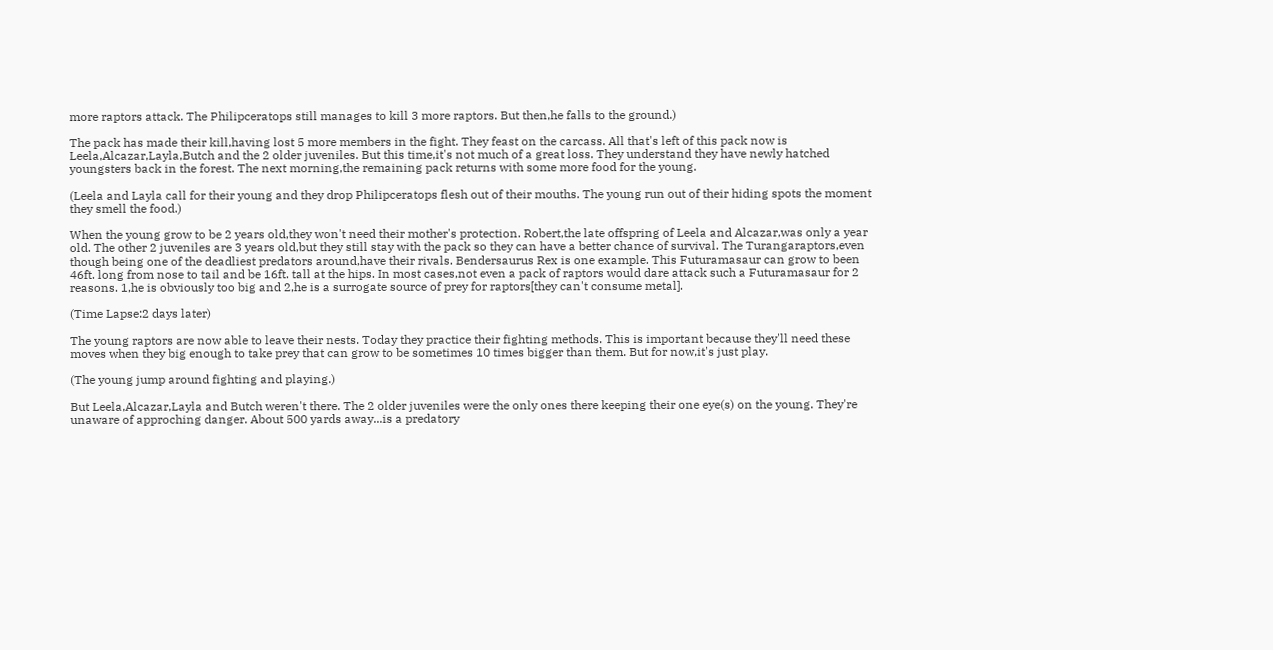more raptors attack. The Philipceratops still manages to kill 3 more raptors. But then,he falls to the ground.)

The pack has made their kill,having lost 5 more members in the fight. They feast on the carcass. All that's left of this pack now is Leela,Alcazar,Layla,Butch and the 2 older juveniles. But this time,it's not much of a great loss. They understand they have newly hatched youngsters back in the forest. The next morning,the remaining pack returns with some more food for the young.

(Leela and Layla call for their young and they drop Philipceratops flesh out of their mouths. The young run out of their hiding spots the moment they smell the food.)

When the young grow to be 2 years old,they won't need their mother's protection. Robert,the late offspring of Leela and Alcazar,was only a year old. The other 2 juveniles are 3 years old,but they still stay with the pack so they can have a better chance of survival. The Turangaraptors,even though being one of the deadliest predators around,have their rivals. Bendersaurus Rex is one example. This Futuramasaur can grow to been 46ft. long from nose to tail and be 16ft. tall at the hips. In most cases,not even a pack of raptors would dare attack such a Futuramasaur for 2 reasons. 1,he is obviously too big and 2,he is a surrogate source of prey for raptors[they can't consume metal].

(Time Lapse:2 days later)

The young raptors are now able to leave their nests. Today they practice their fighting methods. This is important because they'll need these moves when they big enough to take prey that can grow to be sometimes 10 times bigger than them. But for now,it's just play.

(The young jump around fighting and playing.)

But Leela,Alcazar,Layla and Butch weren't there. The 2 older juveniles were the only ones there keeping their one eye(s) on the young. They're unaware of approching danger. About 500 yards away...is a predatory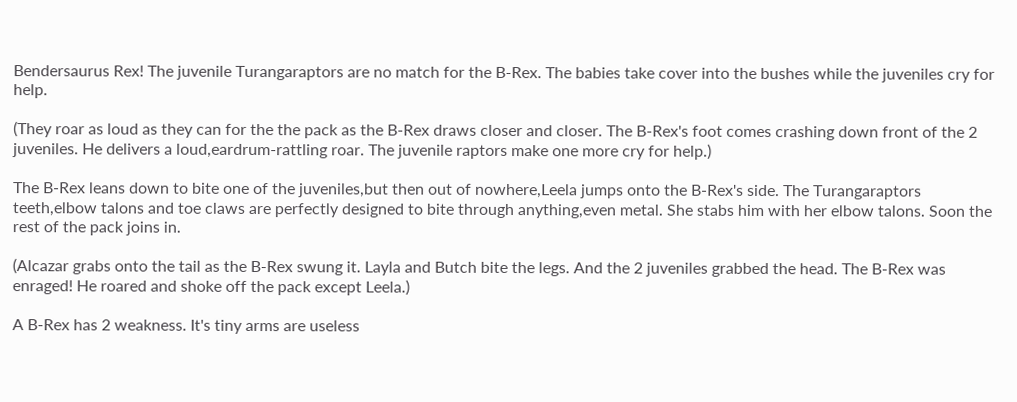Bendersaurus Rex! The juvenile Turangaraptors are no match for the B-Rex. The babies take cover into the bushes while the juveniles cry for help.

(They roar as loud as they can for the the pack as the B-Rex draws closer and closer. The B-Rex's foot comes crashing down front of the 2 juveniles. He delivers a loud,eardrum-rattling roar. The juvenile raptors make one more cry for help.)

The B-Rex leans down to bite one of the juveniles,but then out of nowhere,Leela jumps onto the B-Rex's side. The Turangaraptors teeth,elbow talons and toe claws are perfectly designed to bite through anything,even metal. She stabs him with her elbow talons. Soon the rest of the pack joins in.

(Alcazar grabs onto the tail as the B-Rex swung it. Layla and Butch bite the legs. And the 2 juveniles grabbed the head. The B-Rex was enraged! He roared and shoke off the pack except Leela.)

A B-Rex has 2 weakness. It's tiny arms are useless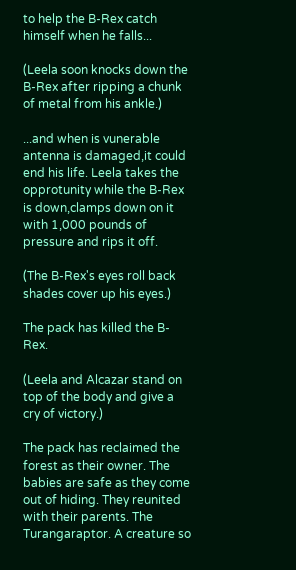to help the B-Rex catch himself when he falls...

(Leela soon knocks down the B-Rex after ripping a chunk of metal from his ankle.)

...and when is vunerable antenna is damaged,it could end his life. Leela takes the opprotunity while the B-Rex is down,clamps down on it with 1,000 pounds of pressure and rips it off.

(The B-Rex's eyes roll back shades cover up his eyes.)

The pack has killed the B-Rex.

(Leela and Alcazar stand on top of the body and give a cry of victory.)

The pack has reclaimed the forest as their owner. The babies are safe as they come out of hiding. They reunited with their parents. The Turangaraptor. A creature so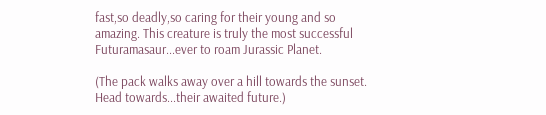fast,so deadly,so caring for their young and so amazing. This creature is truly the most successful Futuramasaur...ever to roam Jurassic Planet.

(The pack walks away over a hill towards the sunset. Head towards...their awaited future.)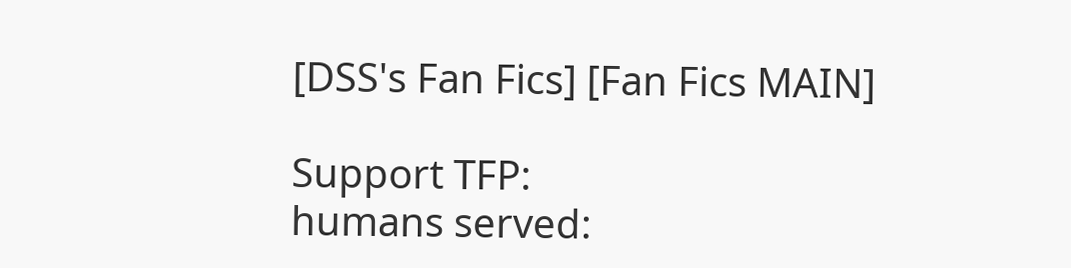[DSS's Fan Fics] [Fan Fics MAIN]

Support TFP:
humans served: